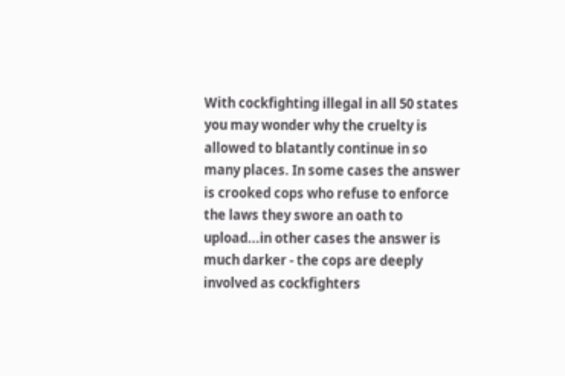With cockfighting illegal in all 50 states you may wonder why the cruelty is allowed to blatantly continue in so many places. In some cases the answer is crooked cops who refuse to enforce the laws they swore an oath to upload...in other cases the answer is much darker - the cops are deeply involved as cockfighters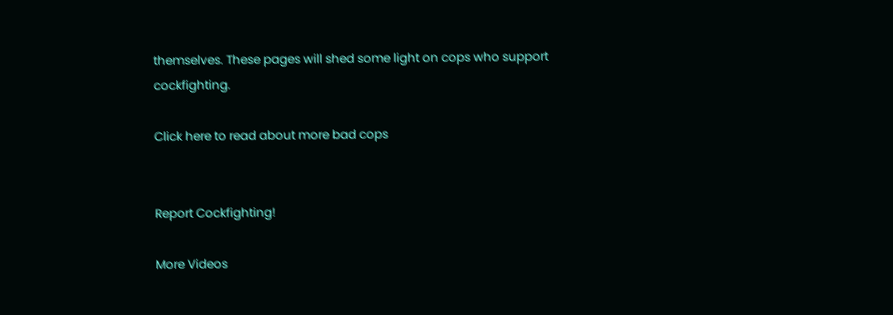themselves. These pages will shed some light on cops who support cockfighting.

Click here to read about more bad cops


Report Cockfighting!

More Videos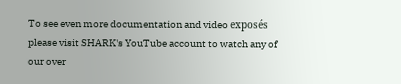To see even more documentation and video exposés please visit SHARK's YouTube account to watch any of our over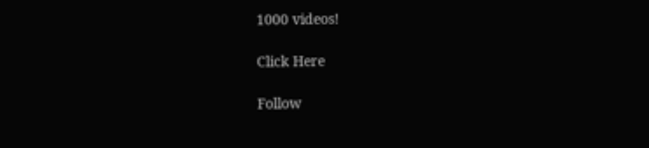1000 videos!

Click Here

Follow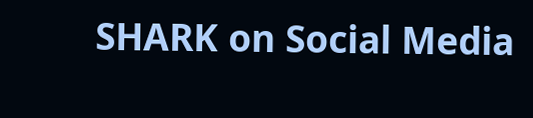SHARK on Social Media